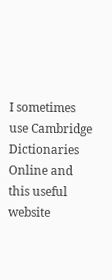I sometimes use Cambridge Dictionaries Online and this useful website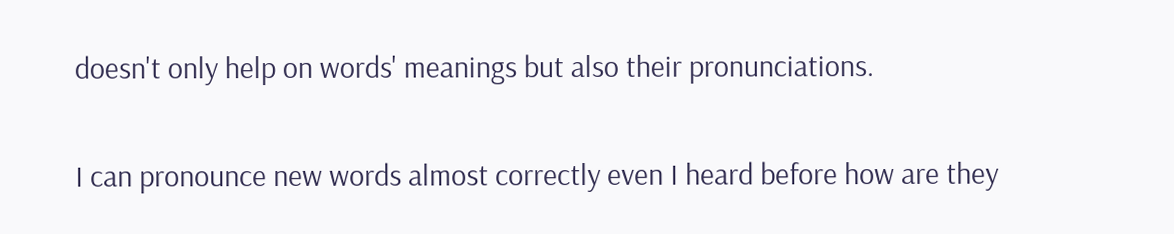doesn't only help on words' meanings but also their pronunciations.

I can pronounce new words almost correctly even I heard before how are they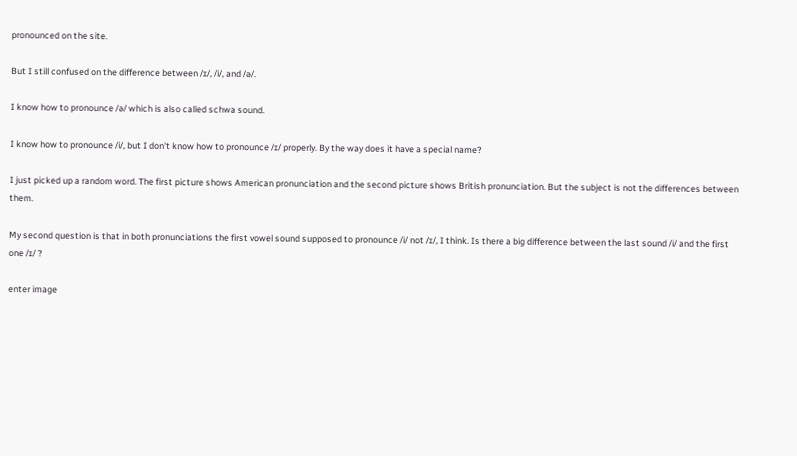pronounced on the site.

But I still confused on the difference between /ɪ/, /i/, and /ə/.

I know how to pronounce /ə/ which is also called schwa sound.

I know how to pronounce /i/, but I don't know how to pronounce /ɪ/ properly. By the way does it have a special name?

I just picked up a random word. The first picture shows American pronunciation and the second picture shows British pronunciation. But the subject is not the differences between them.

My second question is that in both pronunciations the first vowel sound supposed to pronounce /i/ not /ɪ/, I think. Is there a big difference between the last sound /i/ and the first one /ɪ/ ?

enter image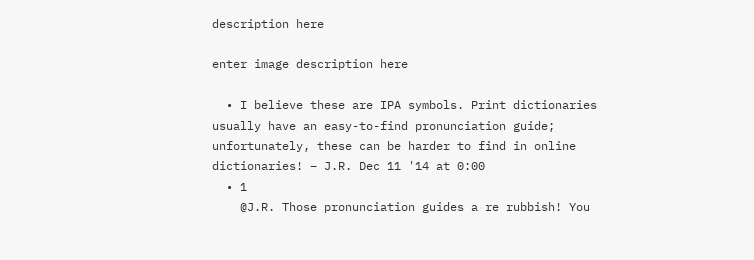description here

enter image description here

  • I believe these are IPA symbols. Print dictionaries usually have an easy-to-find pronunciation guide; unfortunately, these can be harder to find in online dictionaries! – J.R. Dec 11 '14 at 0:00
  • 1
    @J.R. Those pronunciation guides a re rubbish! You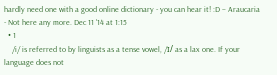hardly need one with a good online dictionary - you can hear it! :D – Araucaria - Not here any more. Dec 11 '14 at 1:15
  • 1
    /i/ is referred to by linguists as a tense vowel, /ɪ/ as a lax one. If your language does not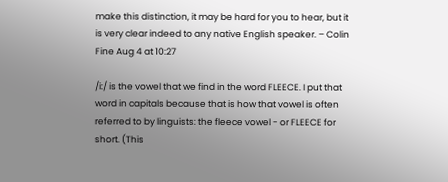make this distinction, it may be hard for you to hear, but it is very clear indeed to any native English speaker. – Colin Fine Aug 4 at 10:27

/i:/ is the vowel that we find in the word FLEECE. I put that word in capitals because that is how that vowel is often referred to by linguists: the fleece vowel - or FLEECE for short. (This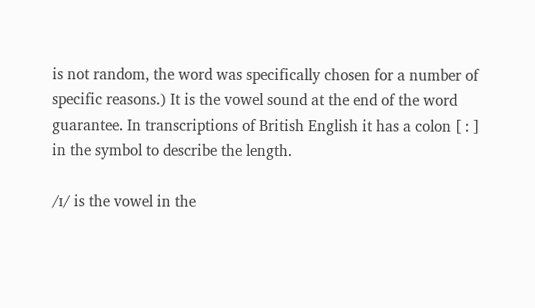is not random, the word was specifically chosen for a number of specific reasons.) It is the vowel sound at the end of the word guarantee. In transcriptions of British English it has a colon [ : ] in the symbol to describe the length.

/ɪ/ is the vowel in the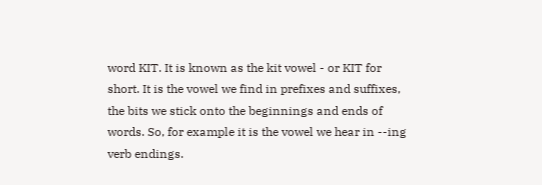word KIT. It is known as the kit vowel - or KIT for short. It is the vowel we find in prefixes and suffixes, the bits we stick onto the beginnings and ends of words. So, for example it is the vowel we hear in --ing verb endings.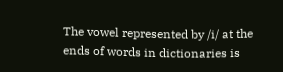The vowel represented by /i/ at the ends of words in dictionaries is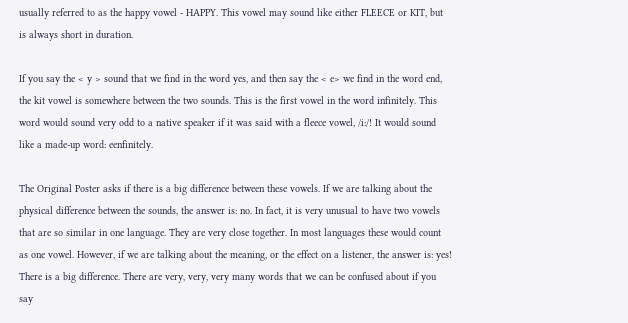usually referred to as the happy vowel - HAPPY. This vowel may sound like either FLEECE or KIT, but is always short in duration.

If you say the < y > sound that we find in the word yes, and then say the < e> we find in the word end, the kit vowel is somewhere between the two sounds. This is the first vowel in the word infinitely. This word would sound very odd to a native speaker if it was said with a fleece vowel, /i:/! It would sound like a made-up word: eenfinitely.

The Original Poster asks if there is a big difference between these vowels. If we are talking about the physical difference between the sounds, the answer is: no. In fact, it is very unusual to have two vowels that are so similar in one language. They are very close together. In most languages these would count as one vowel. However, if we are talking about the meaning, or the effect on a listener, the answer is: yes! There is a big difference. There are very, very, very many words that we can be confused about if you say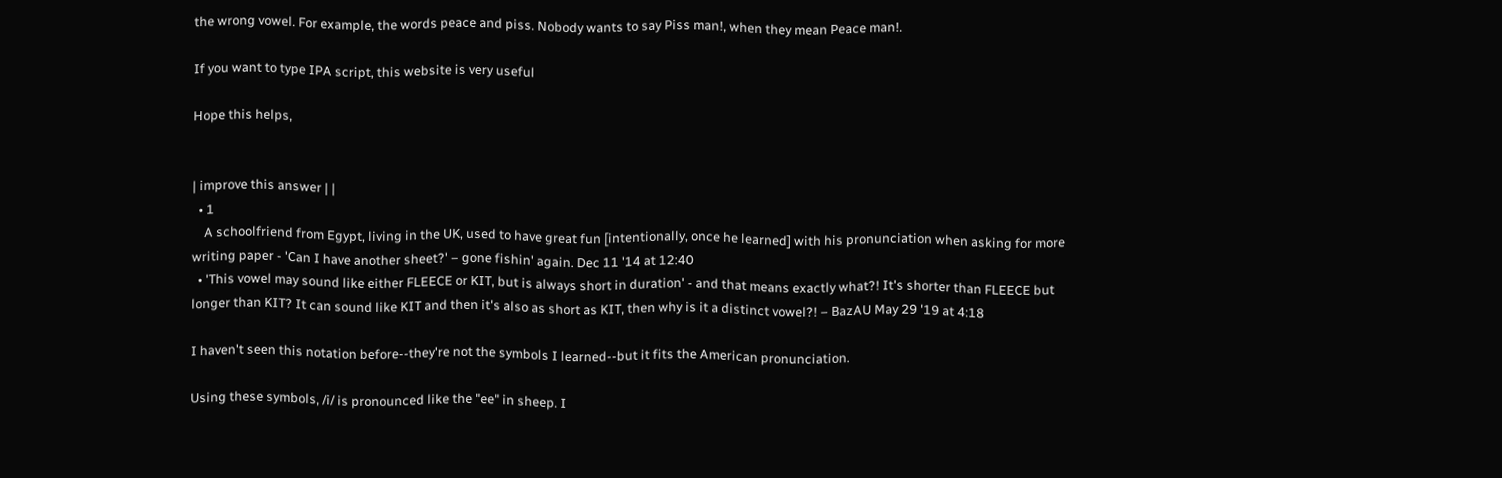the wrong vowel. For example, the words peace and piss. Nobody wants to say Piss man!, when they mean Peace man!.

If you want to type IPA script, this website is very useful

Hope this helps,


| improve this answer | |
  • 1
    A schoolfriend from Egypt, living in the UK, used to have great fun [intentionally, once he learned] with his pronunciation when asking for more writing paper - 'Can I have another sheet?' – gone fishin' again. Dec 11 '14 at 12:40
  • 'This vowel may sound like either FLEECE or KIT, but is always short in duration' - and that means exactly what?! It's shorter than FLEECE but longer than KIT? It can sound like KIT and then it's also as short as KIT, then why is it a distinct vowel?! – BazAU May 29 '19 at 4:18

I haven't seen this notation before--they're not the symbols I learned--but it fits the American pronunciation.

Using these symbols, /i/ is pronounced like the "ee" in sheep. I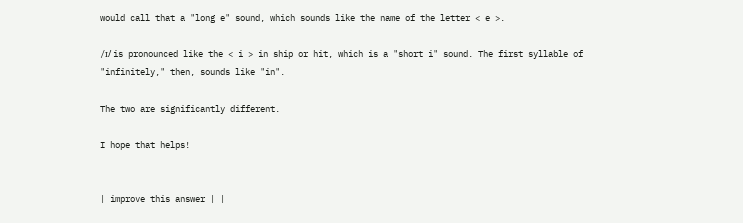would call that a "long e" sound, which sounds like the name of the letter < e >.

/ɪ/ is pronounced like the < i > in ship or hit, which is a "short i" sound. The first syllable of "infinitely," then, sounds like "in".

The two are significantly different.

I hope that helps!


| improve this answer | |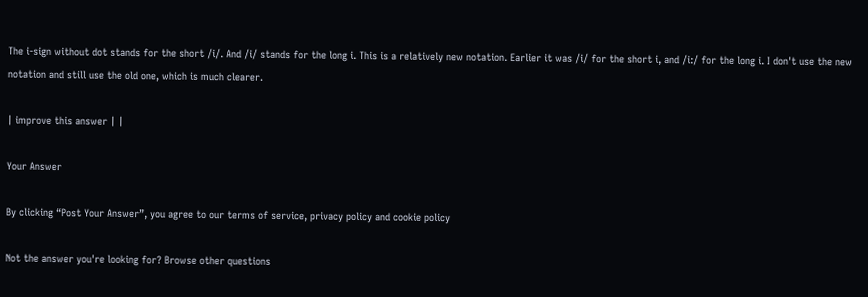The i-sign without dot stands for the short /i/. And /i/ stands for the long i. This is a relatively new notation. Earlier it was /i/ for the short i, and /i:/ for the long i. I don't use the new notation and still use the old one, which is much clearer.

| improve this answer | |

Your Answer

By clicking “Post Your Answer”, you agree to our terms of service, privacy policy and cookie policy

Not the answer you're looking for? Browse other questions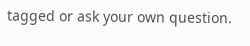tagged or ask your own question.